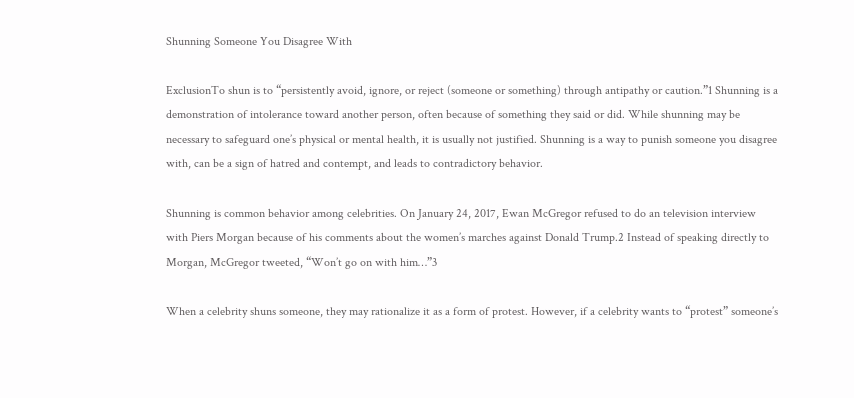Shunning Someone You Disagree With

ExclusionTo shun is to “persistently avoid, ignore, or reject (someone or something) through antipathy or caution.”1 Shunning is a demonstration of intolerance toward another person, often because of something they said or did. While shunning may be necessary to safeguard one’s physical or mental health, it is usually not justified. Shunning is a way to punish someone you disagree with, can be a sign of hatred and contempt, and leads to contradictory behavior.

Shunning is common behavior among celebrities. On January 24, 2017, Ewan McGregor refused to do an television interview with Piers Morgan because of his comments about the women’s marches against Donald Trump.2 Instead of speaking directly to Morgan, McGregor tweeted, “Won’t go on with him…”3

When a celebrity shuns someone, they may rationalize it as a form of protest. However, if a celebrity wants to “protest” someone’s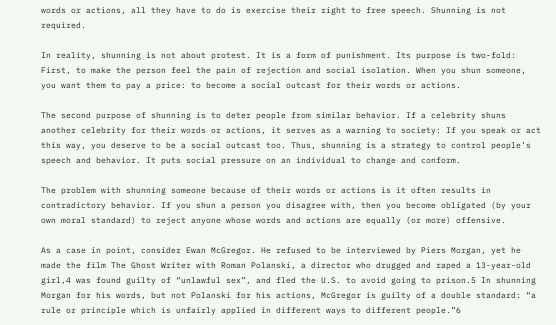words or actions, all they have to do is exercise their right to free speech. Shunning is not required.

In reality, shunning is not about protest. It is a form of punishment. Its purpose is two-fold: First, to make the person feel the pain of rejection and social isolation. When you shun someone, you want them to pay a price: to become a social outcast for their words or actions.

The second purpose of shunning is to deter people from similar behavior. If a celebrity shuns another celebrity for their words or actions, it serves as a warning to society: If you speak or act this way, you deserve to be a social outcast too. Thus, shunning is a strategy to control people’s speech and behavior. It puts social pressure on an individual to change and conform.

The problem with shunning someone because of their words or actions is it often results in contradictory behavior. If you shun a person you disagree with, then you become obligated (by your own moral standard) to reject anyone whose words and actions are equally (or more) offensive.

As a case in point, consider Ewan McGregor. He refused to be interviewed by Piers Morgan, yet he made the film The Ghost Writer with Roman Polanski, a director who drugged and raped a 13-year-old girl,4 was found guilty of “unlawful sex”, and fled the U.S. to avoid going to prison.5 In shunning Morgan for his words, but not Polanski for his actions, McGregor is guilty of a double standard: “a rule or principle which is unfairly applied in different ways to different people.”6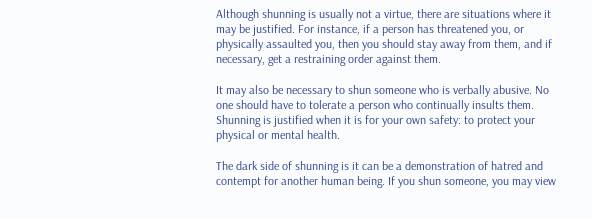Although shunning is usually not a virtue, there are situations where it may be justified. For instance, if a person has threatened you, or physically assaulted you, then you should stay away from them, and if necessary, get a restraining order against them.

It may also be necessary to shun someone who is verbally abusive. No one should have to tolerate a person who continually insults them. Shunning is justified when it is for your own safety: to protect your physical or mental health.

The dark side of shunning is it can be a demonstration of hatred and contempt for another human being. If you shun someone, you may view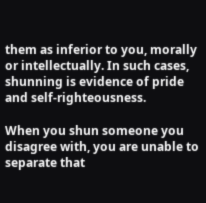them as inferior to you, morally or intellectually. In such cases, shunning is evidence of pride and self-righteousness.

When you shun someone you disagree with, you are unable to separate that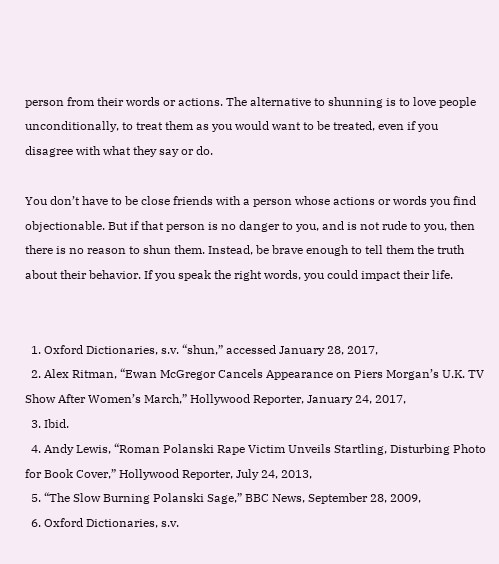person from their words or actions. The alternative to shunning is to love people unconditionally, to treat them as you would want to be treated, even if you disagree with what they say or do.

You don’t have to be close friends with a person whose actions or words you find objectionable. But if that person is no danger to you, and is not rude to you, then there is no reason to shun them. Instead, be brave enough to tell them the truth about their behavior. If you speak the right words, you could impact their life.


  1. Oxford Dictionaries, s.v. “shun,” accessed January 28, 2017,
  2. Alex Ritman, “Ewan McGregor Cancels Appearance on Piers Morgan’s U.K. TV Show After Women’s March,” Hollywood Reporter, January 24, 2017,
  3. Ibid.
  4. Andy Lewis, “Roman Polanski Rape Victim Unveils Startling, Disturbing Photo for Book Cover,” Hollywood Reporter, July 24, 2013,
  5. “The Slow Burning Polanski Sage,” BBC News, September 28, 2009,
  6. Oxford Dictionaries, s.v.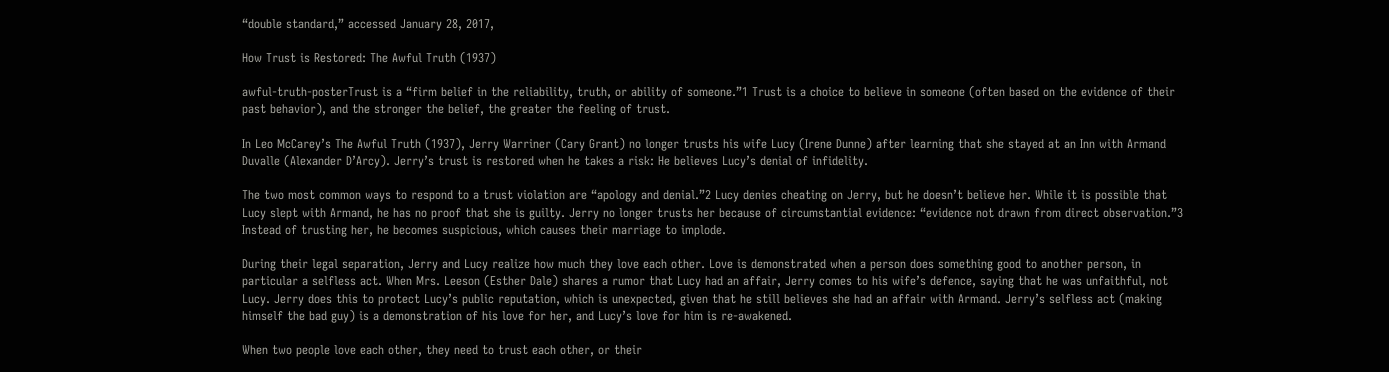“double standard,” accessed January 28, 2017,

How Trust is Restored: The Awful Truth (1937)

awful-truth-posterTrust is a “firm belief in the reliability, truth, or ability of someone.”1 Trust is a choice to believe in someone (often based on the evidence of their past behavior), and the stronger the belief, the greater the feeling of trust.

In Leo McCarey’s The Awful Truth (1937), Jerry Warriner (Cary Grant) no longer trusts his wife Lucy (Irene Dunne) after learning that she stayed at an Inn with Armand Duvalle (Alexander D’Arcy). Jerry’s trust is restored when he takes a risk: He believes Lucy’s denial of infidelity.

The two most common ways to respond to a trust violation are “apology and denial.”2 Lucy denies cheating on Jerry, but he doesn’t believe her. While it is possible that Lucy slept with Armand, he has no proof that she is guilty. Jerry no longer trusts her because of circumstantial evidence: “evidence not drawn from direct observation.”3 Instead of trusting her, he becomes suspicious, which causes their marriage to implode.

During their legal separation, Jerry and Lucy realize how much they love each other. Love is demonstrated when a person does something good to another person, in particular a selfless act. When Mrs. Leeson (Esther Dale) shares a rumor that Lucy had an affair, Jerry comes to his wife’s defence, saying that he was unfaithful, not Lucy. Jerry does this to protect Lucy’s public reputation, which is unexpected, given that he still believes she had an affair with Armand. Jerry’s selfless act (making himself the bad guy) is a demonstration of his love for her, and Lucy’s love for him is re-awakened.

When two people love each other, they need to trust each other, or their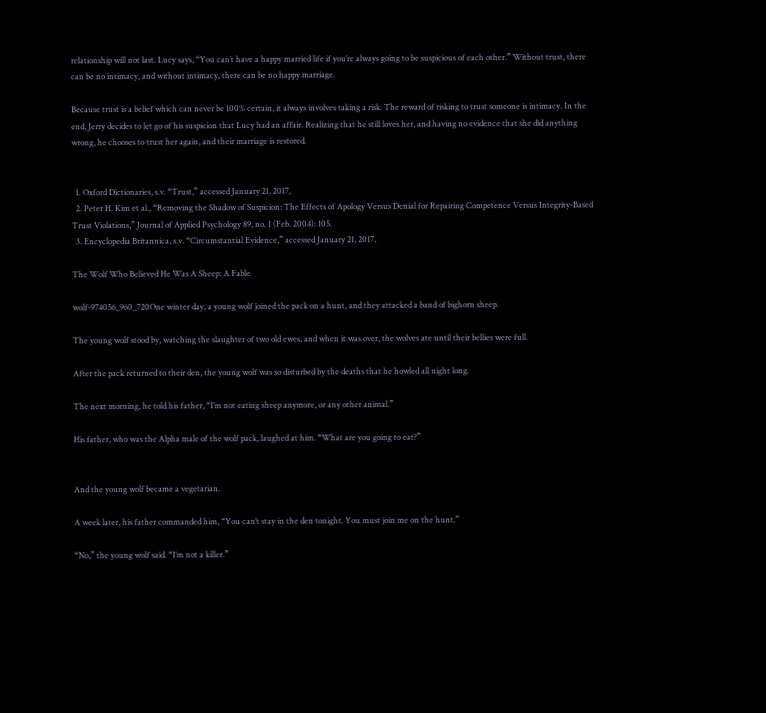relationship will not last. Lucy says, “You can’t have a happy married life if you’re always going to be suspicious of each other.” Without trust, there can be no intimacy, and without intimacy, there can be no happy marriage.

Because trust is a belief which can never be 100% certain, it always involves taking a risk. The reward of risking to trust someone is intimacy. In the end, Jerry decides to let go of his suspicion that Lucy had an affair. Realizing that he still loves her, and having no evidence that she did anything wrong, he chooses to trust her again, and their marriage is restored.


  1. Oxford Dictionaries, s.v. “Trust,” accessed January 21, 2017,
  2. Peter H. Kim et al., “Removing the Shadow of Suspicion: The Effects of Apology Versus Denial for Repairing Competence Versus Integrity-Based Trust Violations,” Journal of Applied Psychology 89, no. 1 (Feb. 2004): 105.
  3. Encyclopedia Britannica, s.v. “Circumstantial Evidence,” accessed January 21, 2017,

The Wolf Who Believed He Was A Sheep: A Fable

wolf-974056_960_720One winter day, a young wolf joined the pack on a hunt, and they attacked a band of bighorn sheep.

The young wolf stood by, watching the slaughter of two old ewes, and when it was over, the wolves ate until their bellies were full.

After the pack returned to their den, the young wolf was so disturbed by the deaths that he howled all night long.

The next morning, he told his father, “I’m not eating sheep anymore, or any other animal.”

His father, who was the Alpha male of the wolf pack, laughed at him. “What are you going to eat?”


And the young wolf became a vegetarian.

A week later, his father commanded him, “You can’t stay in the den tonight. You must join me on the hunt.”

“No,” the young wolf said. “I’m not a killer.”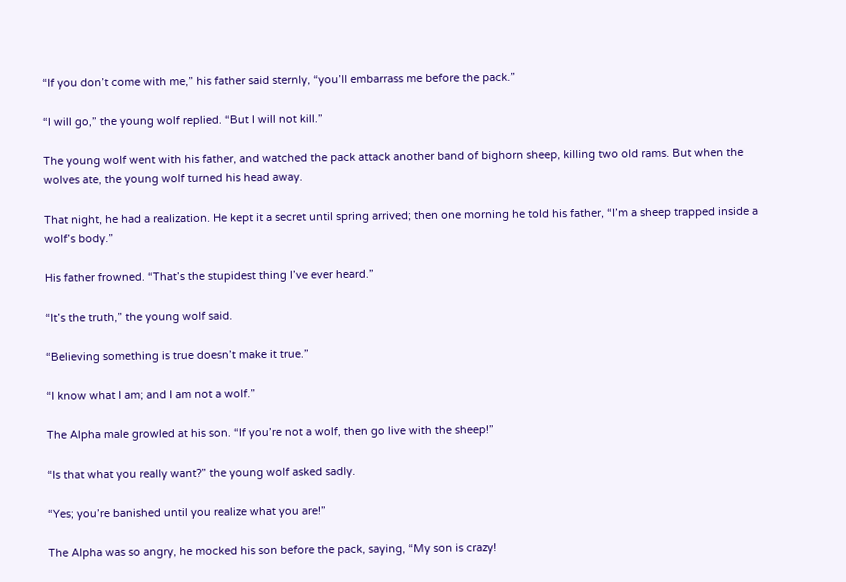“If you don’t come with me,” his father said sternly, “you’ll embarrass me before the pack.”

“I will go,” the young wolf replied. “But I will not kill.”

The young wolf went with his father, and watched the pack attack another band of bighorn sheep, killing two old rams. But when the wolves ate, the young wolf turned his head away.

That night, he had a realization. He kept it a secret until spring arrived; then one morning he told his father, “I’m a sheep trapped inside a wolf’s body.”

His father frowned. “That’s the stupidest thing I’ve ever heard.”

“It’s the truth,” the young wolf said.

“Believing something is true doesn’t make it true.”

“I know what I am; and I am not a wolf.”

The Alpha male growled at his son. “If you’re not a wolf, then go live with the sheep!”

“Is that what you really want?” the young wolf asked sadly.

“Yes; you’re banished until you realize what you are!”

The Alpha was so angry, he mocked his son before the pack, saying, “My son is crazy!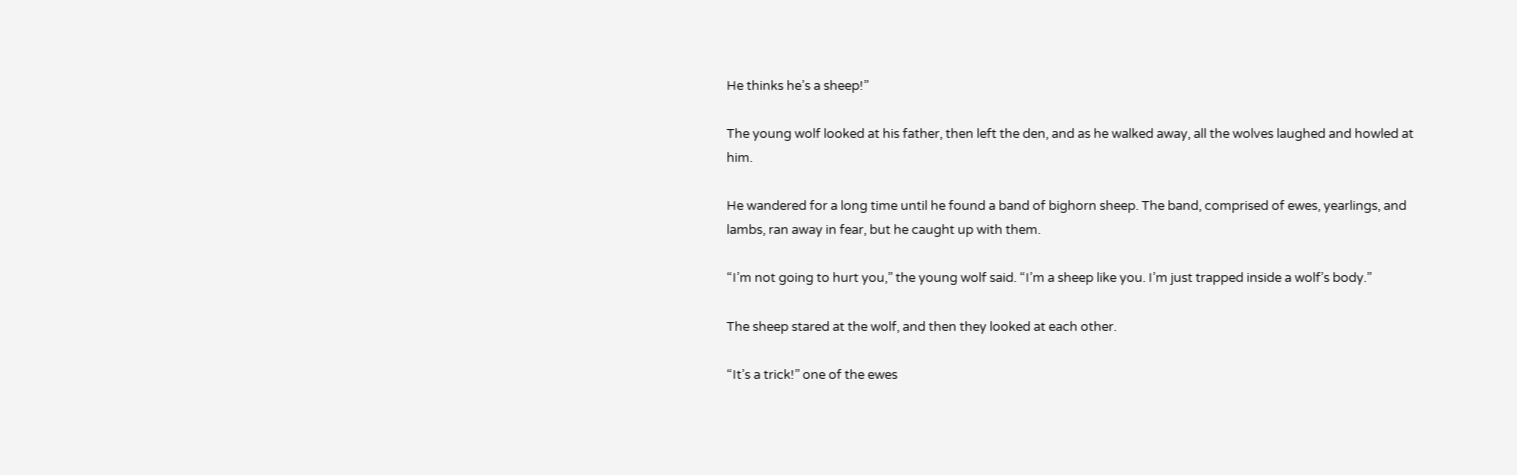He thinks he’s a sheep!”

The young wolf looked at his father, then left the den, and as he walked away, all the wolves laughed and howled at him.

He wandered for a long time until he found a band of bighorn sheep. The band, comprised of ewes, yearlings, and lambs, ran away in fear, but he caught up with them.

“I’m not going to hurt you,” the young wolf said. “I’m a sheep like you. I’m just trapped inside a wolf’s body.”

The sheep stared at the wolf, and then they looked at each other.

“It’s a trick!” one of the ewes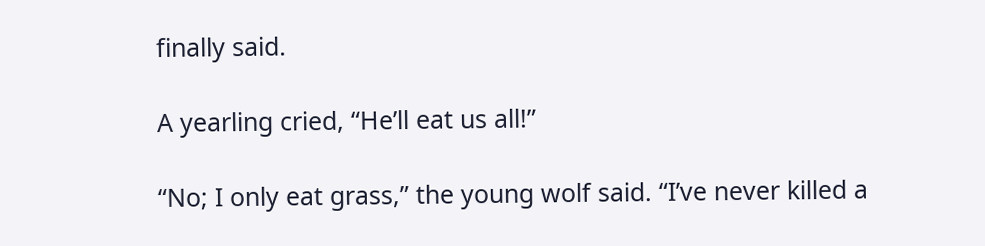finally said.

A yearling cried, “He’ll eat us all!”

“No; I only eat grass,” the young wolf said. “I’ve never killed a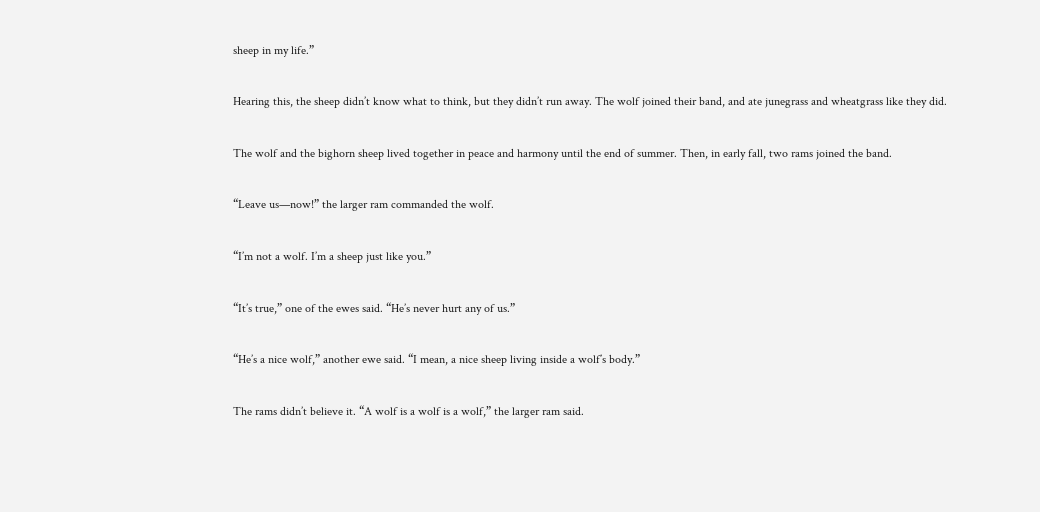sheep in my life.”

Hearing this, the sheep didn’t know what to think, but they didn’t run away. The wolf joined their band, and ate junegrass and wheatgrass like they did.

The wolf and the bighorn sheep lived together in peace and harmony until the end of summer. Then, in early fall, two rams joined the band.

“Leave us—now!” the larger ram commanded the wolf.

“I’m not a wolf. I’m a sheep just like you.”

“It’s true,” one of the ewes said. “He’s never hurt any of us.”

“He’s a nice wolf,” another ewe said. “I mean, a nice sheep living inside a wolf’s body.”

The rams didn’t believe it. “A wolf is a wolf is a wolf,” the larger ram said.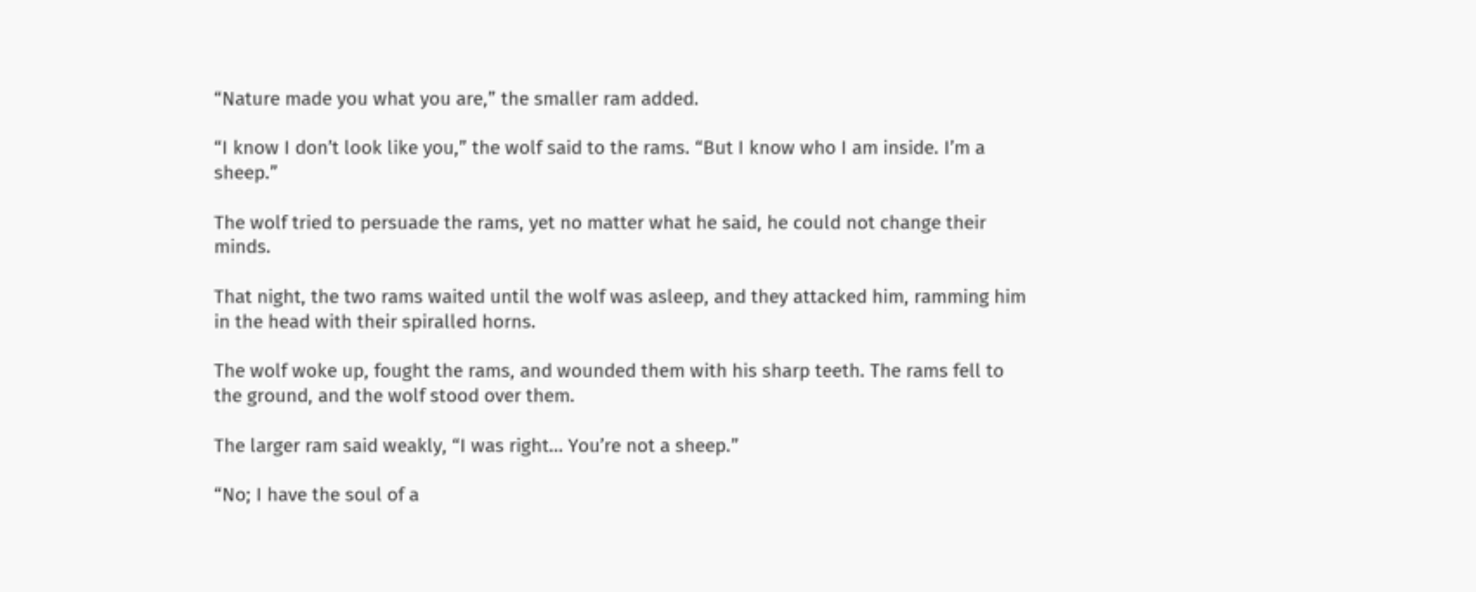“Nature made you what you are,” the smaller ram added.

“I know I don’t look like you,” the wolf said to the rams. “But I know who I am inside. I’m a sheep.”

The wolf tried to persuade the rams, yet no matter what he said, he could not change their minds.

That night, the two rams waited until the wolf was asleep, and they attacked him, ramming him in the head with their spiralled horns.

The wolf woke up, fought the rams, and wounded them with his sharp teeth. The rams fell to the ground, and the wolf stood over them.

The larger ram said weakly, “I was right… You’re not a sheep.”

“No; I have the soul of a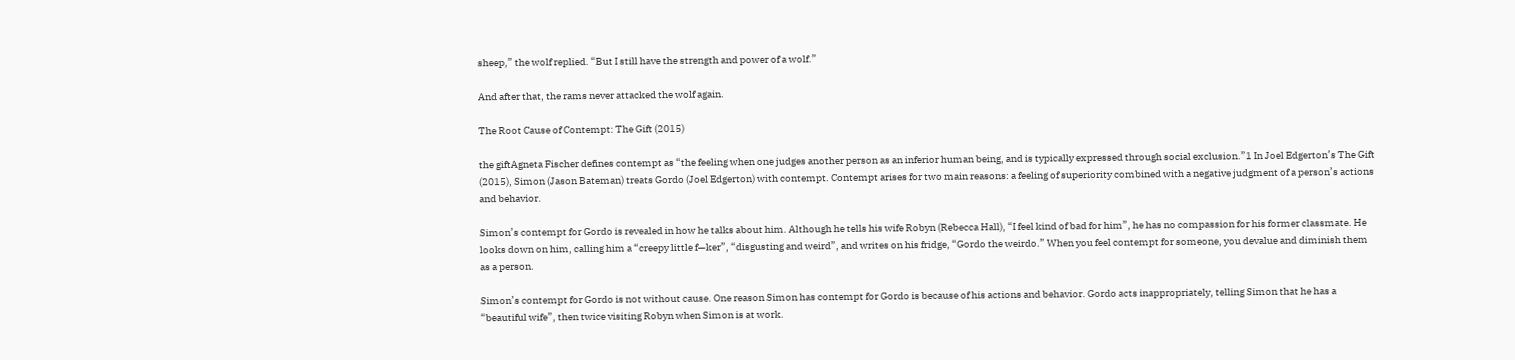sheep,” the wolf replied. “But I still have the strength and power of a wolf.”

And after that, the rams never attacked the wolf again.

The Root Cause of Contempt: The Gift (2015)

the giftAgneta Fischer defines contempt as “the feeling when one judges another person as an inferior human being, and is typically expressed through social exclusion.”1 In Joel Edgerton’s The Gift (2015), Simon (Jason Bateman) treats Gordo (Joel Edgerton) with contempt. Contempt arises for two main reasons: a feeling of superiority combined with a negative judgment of a person’s actions and behavior.

Simon’s contempt for Gordo is revealed in how he talks about him. Although he tells his wife Robyn (Rebecca Hall), “I feel kind of bad for him”, he has no compassion for his former classmate. He looks down on him, calling him a “creepy little f—ker”, “disgusting and weird”, and writes on his fridge, “Gordo the weirdo.” When you feel contempt for someone, you devalue and diminish them as a person.

Simon’s contempt for Gordo is not without cause. One reason Simon has contempt for Gordo is because of his actions and behavior. Gordo acts inappropriately, telling Simon that he has a “beautiful wife”, then twice visiting Robyn when Simon is at work.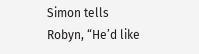Simon tells Robyn, “He’d like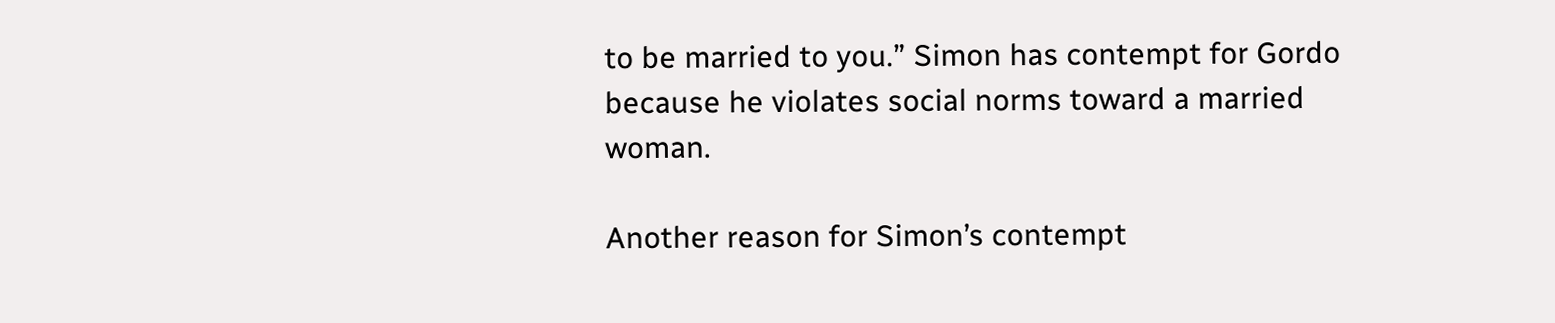to be married to you.” Simon has contempt for Gordo because he violates social norms toward a married woman.

Another reason for Simon’s contempt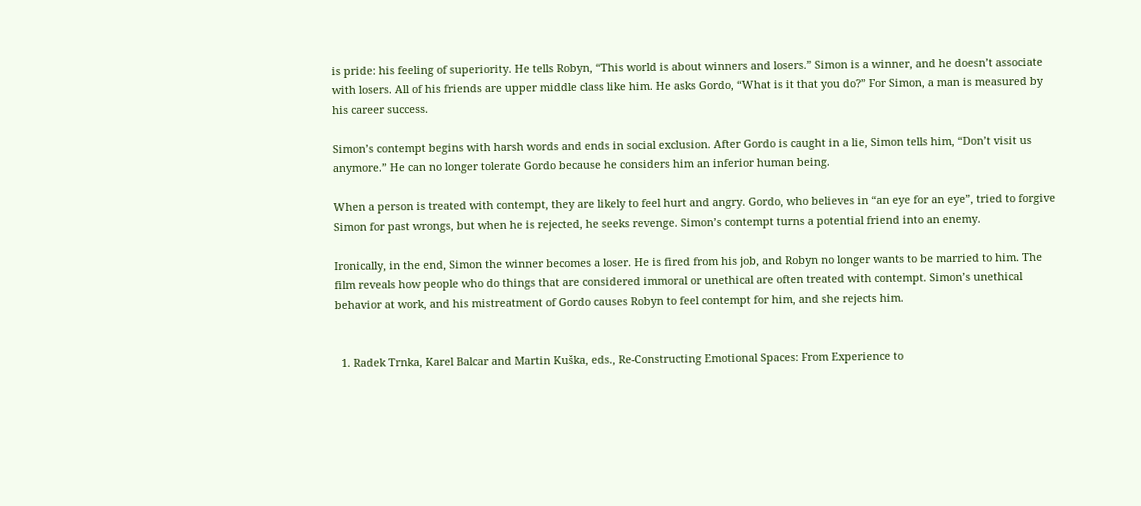is pride: his feeling of superiority. He tells Robyn, “This world is about winners and losers.” Simon is a winner, and he doesn’t associate with losers. All of his friends are upper middle class like him. He asks Gordo, “What is it that you do?” For Simon, a man is measured by his career success.

Simon’s contempt begins with harsh words and ends in social exclusion. After Gordo is caught in a lie, Simon tells him, “Don’t visit us anymore.” He can no longer tolerate Gordo because he considers him an inferior human being.

When a person is treated with contempt, they are likely to feel hurt and angry. Gordo, who believes in “an eye for an eye”, tried to forgive Simon for past wrongs, but when he is rejected, he seeks revenge. Simon’s contempt turns a potential friend into an enemy.

Ironically, in the end, Simon the winner becomes a loser. He is fired from his job, and Robyn no longer wants to be married to him. The film reveals how people who do things that are considered immoral or unethical are often treated with contempt. Simon’s unethical behavior at work, and his mistreatment of Gordo causes Robyn to feel contempt for him, and she rejects him.


  1. Radek Trnka, Karel Balcar and Martin Kuška, eds., Re-Constructing Emotional Spaces: From Experience to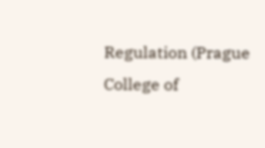Regulation (Prague College of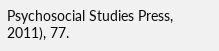Psychosocial Studies Press, 2011), 77.